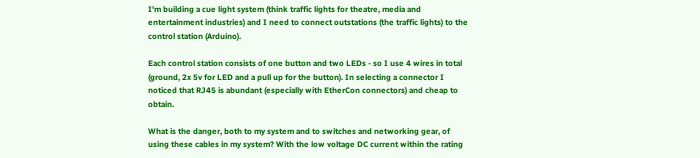I'm building a cue light system (think traffic lights for theatre, media and entertainment industries) and I need to connect outstations (the traffic lights) to the control station (Arduino).

Each control station consists of one button and two LEDs - so I use 4 wires in total (ground, 2x 5v for LED and a pull up for the button). In selecting a connector I noticed that RJ45 is abundant (especially with EtherCon connectors) and cheap to obtain.

What is the danger, both to my system and to switches and networking gear, of using these cables in my system? With the low voltage DC current within the rating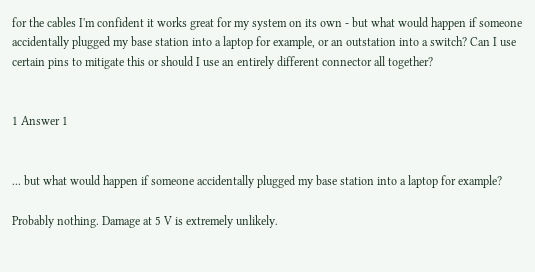for the cables I'm confident it works great for my system on its own - but what would happen if someone accidentally plugged my base station into a laptop for example, or an outstation into a switch? Can I use certain pins to mitigate this or should I use an entirely different connector all together?


1 Answer 1


... but what would happen if someone accidentally plugged my base station into a laptop for example?

Probably nothing. Damage at 5 V is extremely unlikely.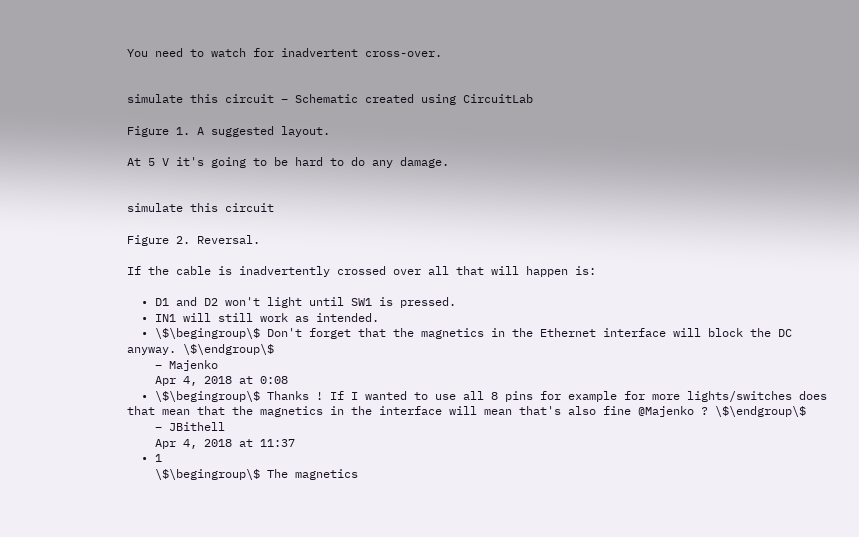You need to watch for inadvertent cross-over.


simulate this circuit – Schematic created using CircuitLab

Figure 1. A suggested layout.

At 5 V it's going to be hard to do any damage.


simulate this circuit

Figure 2. Reversal.

If the cable is inadvertently crossed over all that will happen is:

  • D1 and D2 won't light until SW1 is pressed.
  • IN1 will still work as intended.
  • \$\begingroup\$ Don't forget that the magnetics in the Ethernet interface will block the DC anyway. \$\endgroup\$
    – Majenko
    Apr 4, 2018 at 0:08
  • \$\begingroup\$ Thanks ! If I wanted to use all 8 pins for example for more lights/switches does that mean that the magnetics in the interface will mean that's also fine @Majenko ? \$\endgroup\$
    – JBithell
    Apr 4, 2018 at 11:37
  • 1
    \$\begingroup\$ The magnetics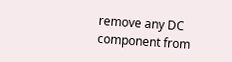remove any DC component from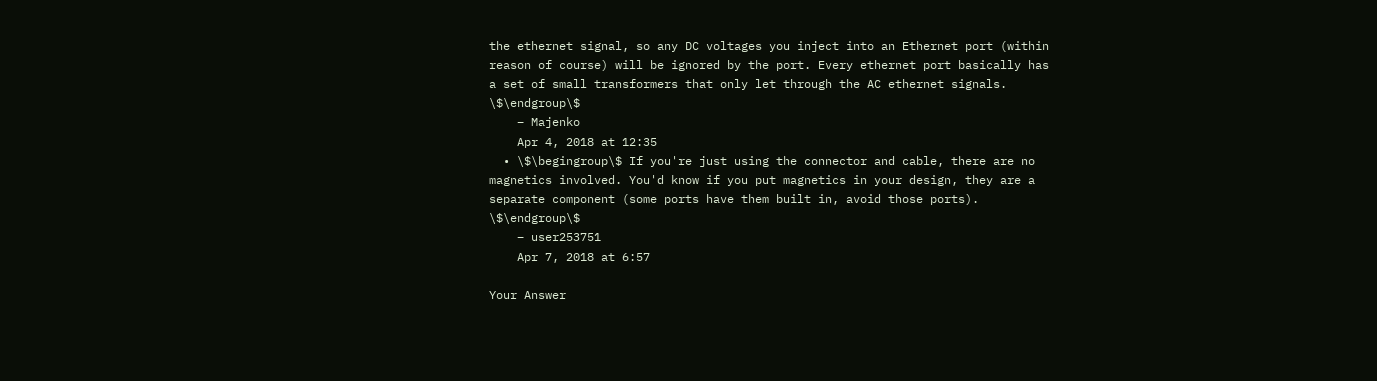the ethernet signal, so any DC voltages you inject into an Ethernet port (within reason of course) will be ignored by the port. Every ethernet port basically has a set of small transformers that only let through the AC ethernet signals. \$\endgroup\$
    – Majenko
    Apr 4, 2018 at 12:35
  • \$\begingroup\$ If you're just using the connector and cable, there are no magnetics involved. You'd know if you put magnetics in your design, they are a separate component (some ports have them built in, avoid those ports). \$\endgroup\$
    – user253751
    Apr 7, 2018 at 6:57

Your Answer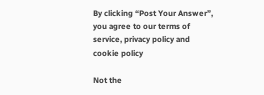By clicking “Post Your Answer”, you agree to our terms of service, privacy policy and cookie policy

Not the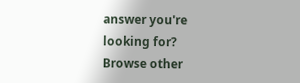answer you're looking for? Browse other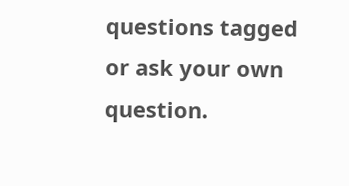questions tagged or ask your own question.